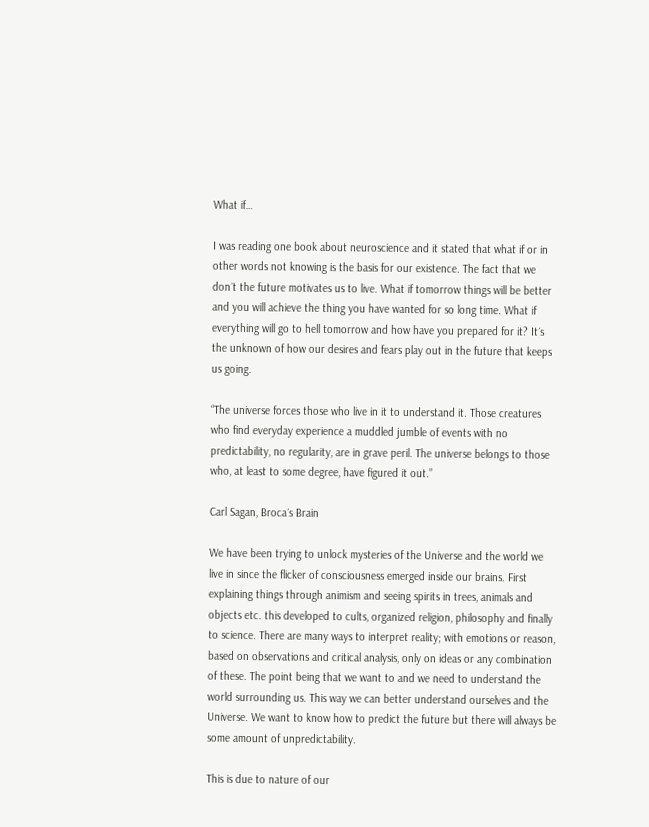What if…

I was reading one book about neuroscience and it stated that what if or in other words not knowing is the basis for our existence. The fact that we don´t the future motivates us to live. What if tomorrow things will be better and you will achieve the thing you have wanted for so long time. What if everything will go to hell tomorrow and how have you prepared for it? It´s the unknown of how our desires and fears play out in the future that keeps us going.

“The universe forces those who live in it to understand it. Those creatures who find everyday experience a muddled jumble of events with no predictability, no regularity, are in grave peril. The universe belongs to those who, at least to some degree, have figured it out.”

Carl Sagan, Broca´s Brain

We have been trying to unlock mysteries of the Universe and the world we live in since the flicker of consciousness emerged inside our brains. First explaining things through animism and seeing spirits in trees, animals and objects etc. this developed to cults, organized religion, philosophy and finally to science. There are many ways to interpret reality; with emotions or reason, based on observations and critical analysis, only on ideas or any combination of these. The point being that we want to and we need to understand the world surrounding us. This way we can better understand ourselves and the Universe. We want to know how to predict the future but there will always be some amount of unpredictability.

This is due to nature of our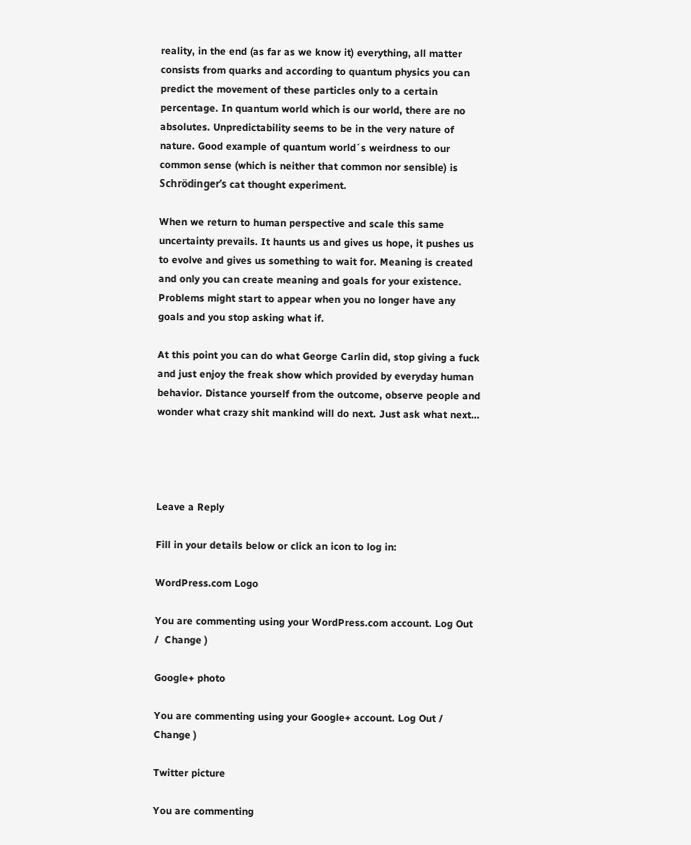reality, in the end (as far as we know it) everything, all matter consists from quarks and according to quantum physics you can predict the movement of these particles only to a certain percentage. In quantum world which is our world, there are no absolutes. Unpredictability seems to be in the very nature of nature. Good example of quantum world´s weirdness to our common sense (which is neither that common nor sensible) is Schrödinger’s cat thought experiment.

When we return to human perspective and scale this same uncertainty prevails. It haunts us and gives us hope, it pushes us to evolve and gives us something to wait for. Meaning is created and only you can create meaning and goals for your existence. Problems might start to appear when you no longer have any goals and you stop asking what if.

At this point you can do what George Carlin did, stop giving a fuck and just enjoy the freak show which provided by everyday human behavior. Distance yourself from the outcome, observe people and wonder what crazy shit mankind will do next. Just ask what next…




Leave a Reply

Fill in your details below or click an icon to log in:

WordPress.com Logo

You are commenting using your WordPress.com account. Log Out /  Change )

Google+ photo

You are commenting using your Google+ account. Log Out /  Change )

Twitter picture

You are commenting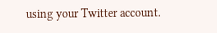using your Twitter account.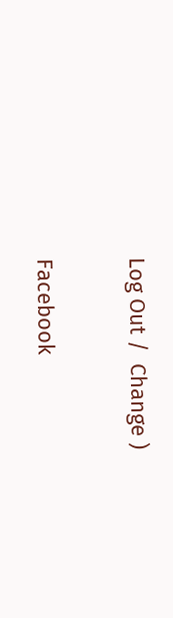Log Out /  Change )

Facebook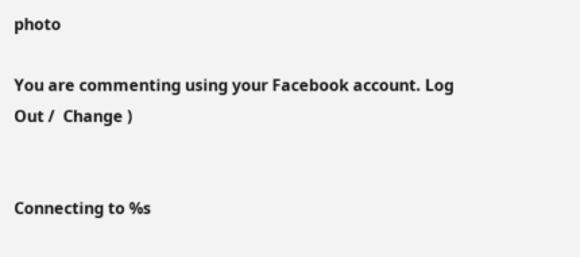photo

You are commenting using your Facebook account. Log Out /  Change )


Connecting to %s